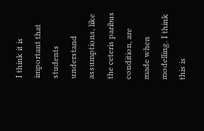I think it is important that students understand assumptions, like the ceteris paribus condition, are made when modelling. I think this is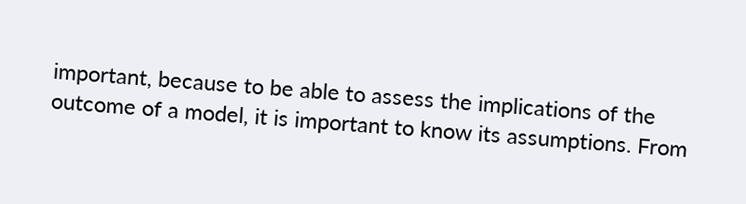important, because to be able to assess the implications of the outcome of a model, it is important to know its assumptions. From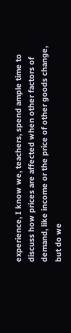experience, I know we, teachers, spend ample time to discuss how prices are affected when other factors of demand, like income or the price of other goods change, but do we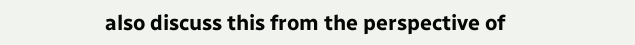also discuss this from the perspective of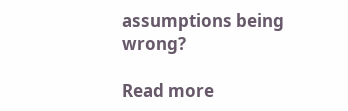assumptions being wrong?

Read more